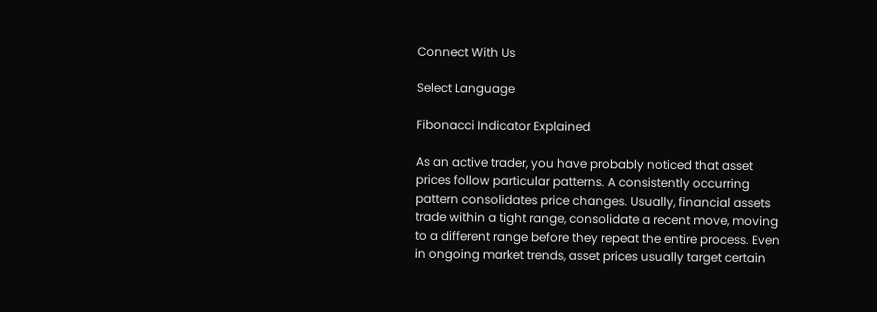Connect With Us

Select Language

Fibonacci Indicator Explained

As an active trader, you have probably noticed that asset prices follow particular patterns. A consistently occurring pattern consolidates price changes. Usually, financial assets trade within a tight range, consolidate a recent move, moving to a different range before they repeat the entire process. Even in ongoing market trends, asset prices usually target certain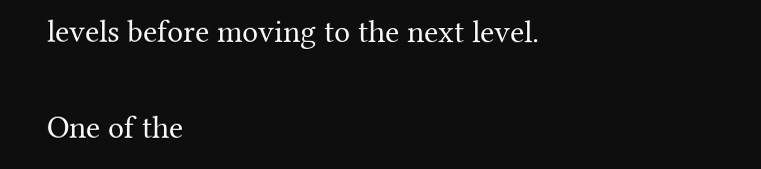levels before moving to the next level.

One of the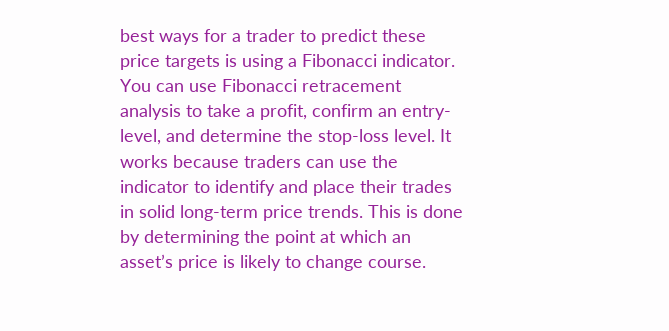best ways for a trader to predict these price targets is using a Fibonacci indicator. You can use Fibonacci retracement analysis to take a profit, confirm an entry-level, and determine the stop-loss level. It works because traders can use the indicator to identify and place their trades in solid long-term price trends. This is done by determining the point at which an asset’s price is likely to change course.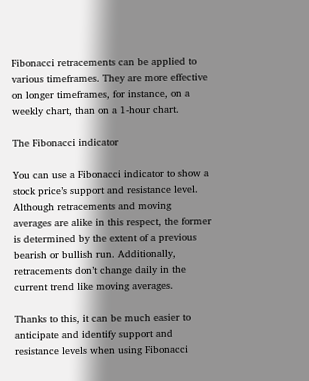Fibonacci retracements can be applied to various timeframes. They are more effective on longer timeframes, for instance, on a weekly chart, than on a 1-hour chart.

The Fibonacci indicator

You can use a Fibonacci indicator to show a stock price’s support and resistance level. Although retracements and moving averages are alike in this respect, the former is determined by the extent of a previous bearish or bullish run. Additionally, retracements don’t change daily in the current trend like moving averages.

Thanks to this, it can be much easier to anticipate and identify support and resistance levels when using Fibonacci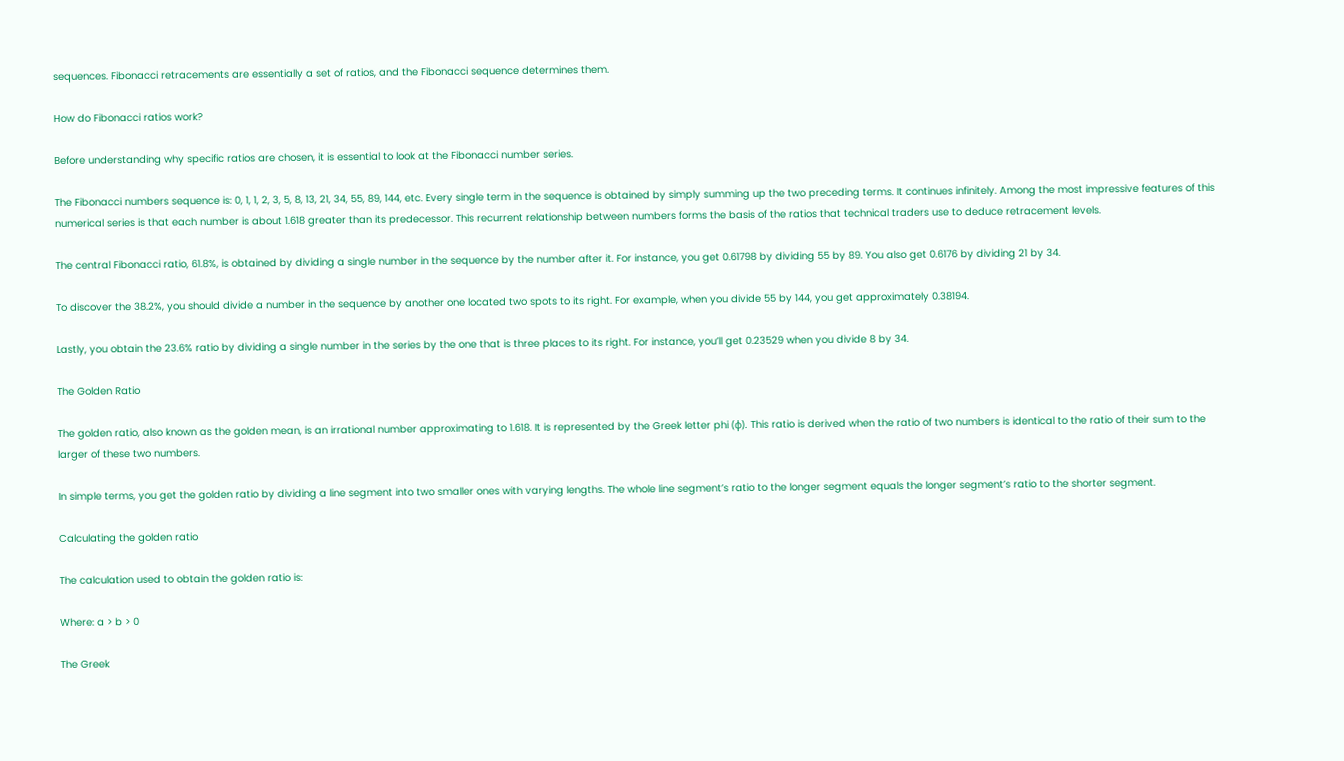sequences. Fibonacci retracements are essentially a set of ratios, and the Fibonacci sequence determines them.

How do Fibonacci ratios work?

Before understanding why specific ratios are chosen, it is essential to look at the Fibonacci number series.

The Fibonacci numbers sequence is: 0, 1, 1, 2, 3, 5, 8, 13, 21, 34, 55, 89, 144, etc. Every single term in the sequence is obtained by simply summing up the two preceding terms. It continues infinitely. Among the most impressive features of this numerical series is that each number is about 1.618 greater than its predecessor. This recurrent relationship between numbers forms the basis of the ratios that technical traders use to deduce retracement levels.

The central Fibonacci ratio, 61.8%, is obtained by dividing a single number in the sequence by the number after it. For instance, you get 0.61798 by dividing 55 by 89. You also get 0.6176 by dividing 21 by 34.

To discover the 38.2%, you should divide a number in the sequence by another one located two spots to its right. For example, when you divide 55 by 144, you get approximately 0.38194.

Lastly, you obtain the 23.6% ratio by dividing a single number in the series by the one that is three places to its right. For instance, you’ll get 0.23529 when you divide 8 by 34.

The Golden Ratio

The golden ratio, also known as the golden mean, is an irrational number approximating to 1.618. It is represented by the Greek letter phi (ϕ). This ratio is derived when the ratio of two numbers is identical to the ratio of their sum to the larger of these two numbers.

In simple terms, you get the golden ratio by dividing a line segment into two smaller ones with varying lengths. The whole line segment’s ratio to the longer segment equals the longer segment’s ratio to the shorter segment.

Calculating the golden ratio

The calculation used to obtain the golden ratio is:

Where: a > b > 0

The Greek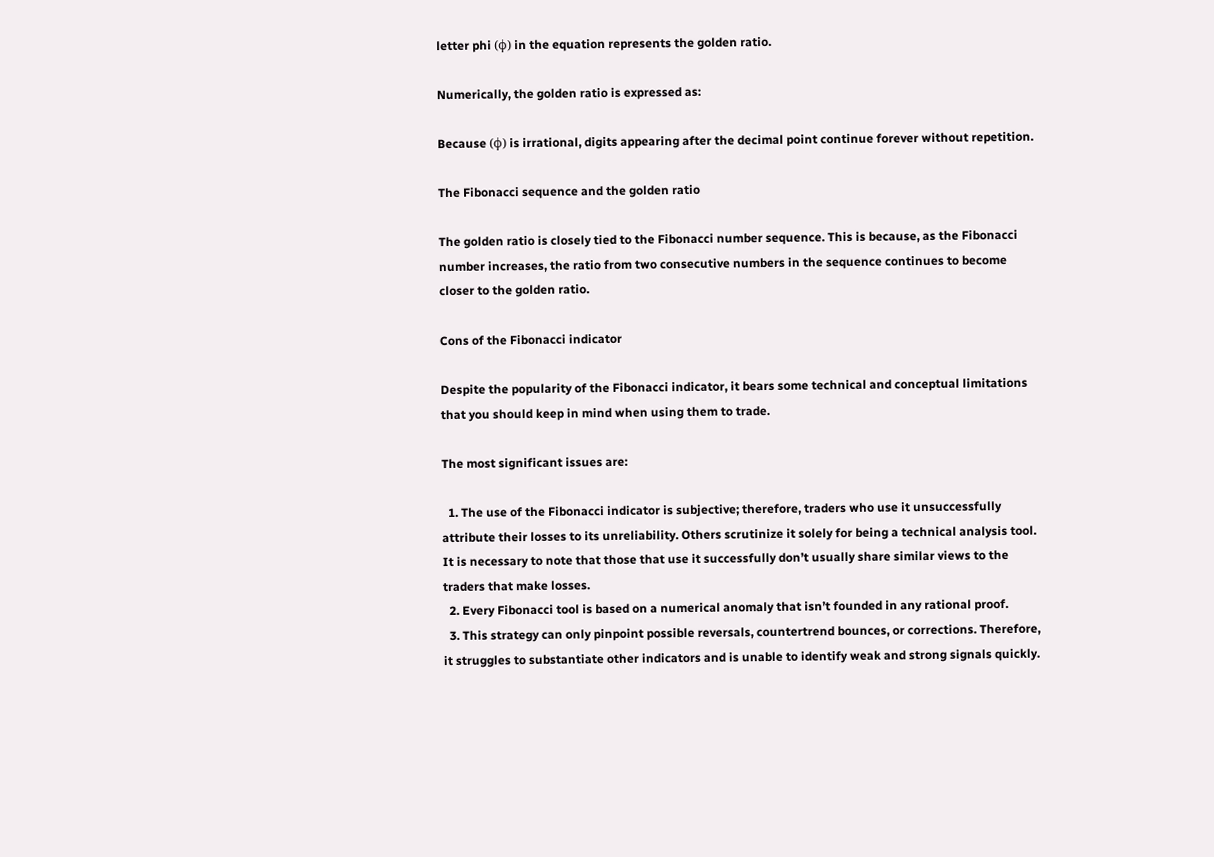letter phi (ϕ) in the equation represents the golden ratio.

Numerically, the golden ratio is expressed as:

Because (ϕ) is irrational, digits appearing after the decimal point continue forever without repetition.

The Fibonacci sequence and the golden ratio

The golden ratio is closely tied to the Fibonacci number sequence. This is because, as the Fibonacci number increases, the ratio from two consecutive numbers in the sequence continues to become closer to the golden ratio.

Cons of the Fibonacci indicator

Despite the popularity of the Fibonacci indicator, it bears some technical and conceptual limitations that you should keep in mind when using them to trade.

The most significant issues are:

  1. The use of the Fibonacci indicator is subjective; therefore, traders who use it unsuccessfully attribute their losses to its unreliability. Others scrutinize it solely for being a technical analysis tool. It is necessary to note that those that use it successfully don’t usually share similar views to the traders that make losses.
  2. Every Fibonacci tool is based on a numerical anomaly that isn’t founded in any rational proof.
  3. This strategy can only pinpoint possible reversals, countertrend bounces, or corrections. Therefore, it struggles to substantiate other indicators and is unable to identify weak and strong signals quickly.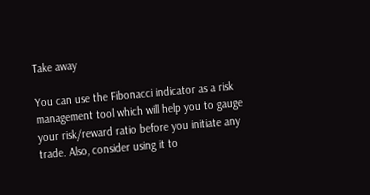Take away

You can use the Fibonacci indicator as a risk management tool which will help you to gauge your risk/reward ratio before you initiate any trade. Also, consider using it to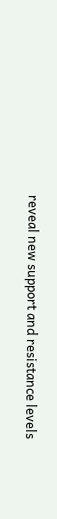reveal new support and resistance levels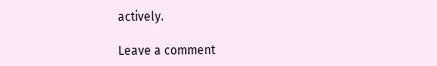actively.

Leave a comment